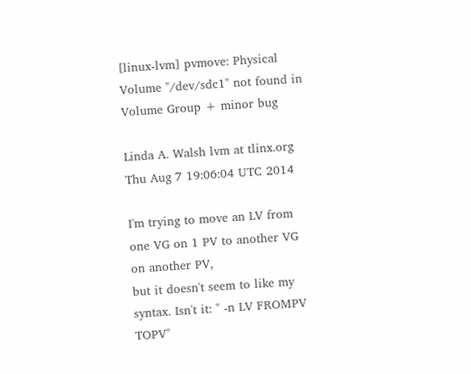[linux-lvm] pvmove: Physical Volume "/dev/sdc1" not found in Volume Group + minor bug

Linda A. Walsh lvm at tlinx.org
Thu Aug 7 19:06:04 UTC 2014

I'm trying to move an LV from one VG on 1 PV to another VG on another PV,
but it doesn't seem to like my syntax. Isn't it: " -n LV FROMPV TOPV"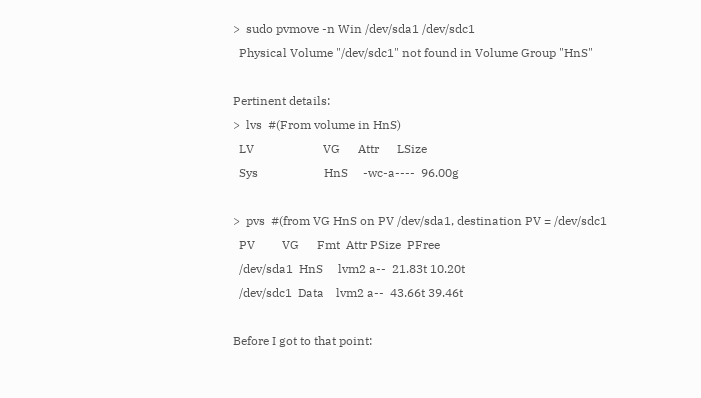>  sudo pvmove -n Win /dev/sda1 /dev/sdc1
  Physical Volume "/dev/sdc1" not found in Volume Group "HnS"

Pertinent details:
>  lvs  #(From volume in HnS)
  LV                       VG      Attr      LSize
  Sys                      HnS     -wc-a----  96.00g

>  pvs  #(from VG HnS on PV /dev/sda1, destination PV = /dev/sdc1
  PV         VG      Fmt  Attr PSize  PFree
  /dev/sda1  HnS     lvm2 a--  21.83t 10.20t
  /dev/sdc1  Data    lvm2 a--  43.66t 39.46t

Before I got to that point: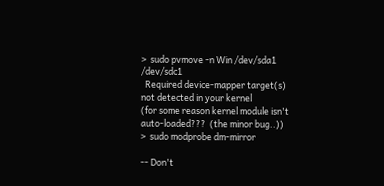>  sudo pvmove -n Win /dev/sda1 /dev/sdc1
  Required device-mapper target(s) not detected in your kernel
(for some reason kernel module isn't auto-loaded???  (the minor bug..))
>  sudo modprobe dm-mirror

-- Don't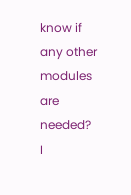know if any other modules are needed?  I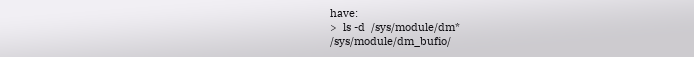have:
>  ls -d  /sys/module/dm*
/sys/module/dm_bufio/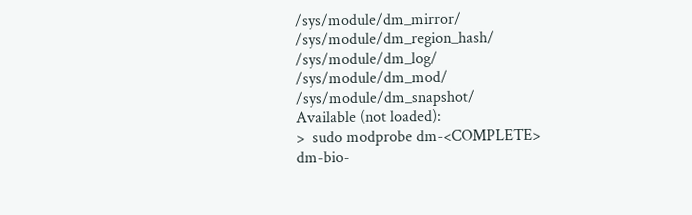/sys/module/dm_mirror/  /sys/module/dm_region_hash/
/sys/module/dm_log/    /sys/module/dm_mod/     /sys/module/dm_snapshot/
Available (not loaded):
>  sudo modprobe dm-<COMPLETE>
dm-bio-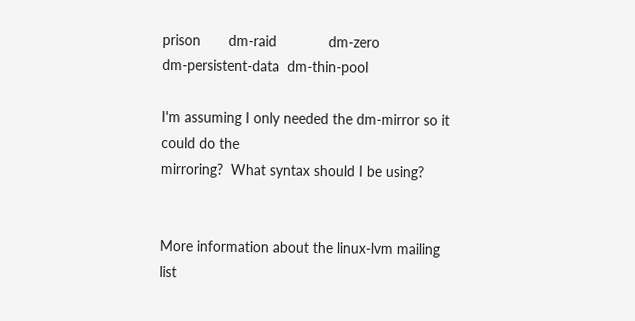prison       dm-raid             dm-zero
dm-persistent-data  dm-thin-pool

I'm assuming I only needed the dm-mirror so it could do the
mirroring?  What syntax should I be using?


More information about the linux-lvm mailing list